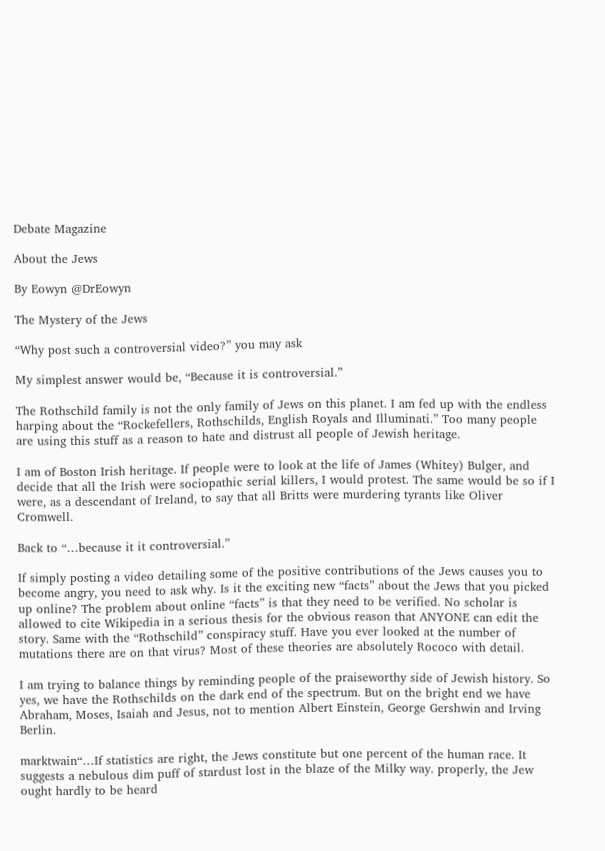Debate Magazine

About the Jews

By Eowyn @DrEowyn

The Mystery of the Jews

“Why post such a controversial video?” you may ask

My simplest answer would be, “Because it is controversial.”

The Rothschild family is not the only family of Jews on this planet. I am fed up with the endless harping about the “Rockefellers, Rothschilds, English Royals and Illuminati.” Too many people are using this stuff as a reason to hate and distrust all people of Jewish heritage.

I am of Boston Irish heritage. If people were to look at the life of James (Whitey) Bulger, and decide that all the Irish were sociopathic serial killers, I would protest. The same would be so if I were, as a descendant of Ireland, to say that all Britts were murdering tyrants like Oliver Cromwell.

Back to “…because it it controversial.”

If simply posting a video detailing some of the positive contributions of the Jews causes you to become angry, you need to ask why. Is it the exciting new “facts” about the Jews that you picked up online? The problem about online “facts” is that they need to be verified. No scholar is allowed to cite Wikipedia in a serious thesis for the obvious reason that ANYONE can edit the story. Same with the “Rothschild” conspiracy stuff. Have you ever looked at the number of mutations there are on that virus? Most of these theories are absolutely Rococo with detail.

I am trying to balance things by reminding people of the praiseworthy side of Jewish history. So yes, we have the Rothschilds on the dark end of the spectrum. But on the bright end we have Abraham, Moses, Isaiah and Jesus, not to mention Albert Einstein, George Gershwin and Irving Berlin.

marktwain“…If statistics are right, the Jews constitute but one percent of the human race. It suggests a nebulous dim puff of stardust lost in the blaze of the Milky way. properly, the Jew ought hardly to be heard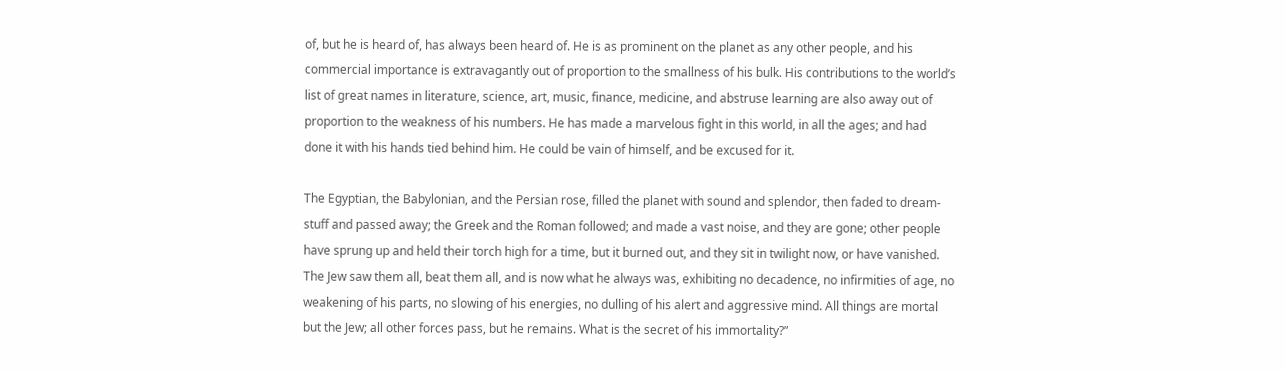of, but he is heard of, has always been heard of. He is as prominent on the planet as any other people, and his commercial importance is extravagantly out of proportion to the smallness of his bulk. His contributions to the world’s list of great names in literature, science, art, music, finance, medicine, and abstruse learning are also away out of proportion to the weakness of his numbers. He has made a marvelous fight in this world, in all the ages; and had done it with his hands tied behind him. He could be vain of himself, and be excused for it.

The Egyptian, the Babylonian, and the Persian rose, filled the planet with sound and splendor, then faded to dream-stuff and passed away; the Greek and the Roman followed; and made a vast noise, and they are gone; other people have sprung up and held their torch high for a time, but it burned out, and they sit in twilight now, or have vanished. The Jew saw them all, beat them all, and is now what he always was, exhibiting no decadence, no infirmities of age, no weakening of his parts, no slowing of his energies, no dulling of his alert and aggressive mind. All things are mortal but the Jew; all other forces pass, but he remains. What is the secret of his immortality?”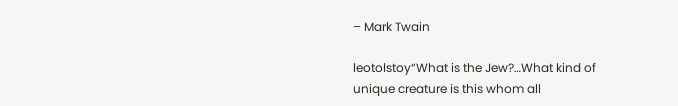– Mark Twain

leotolstoy“What is the Jew?…What kind of unique creature is this whom all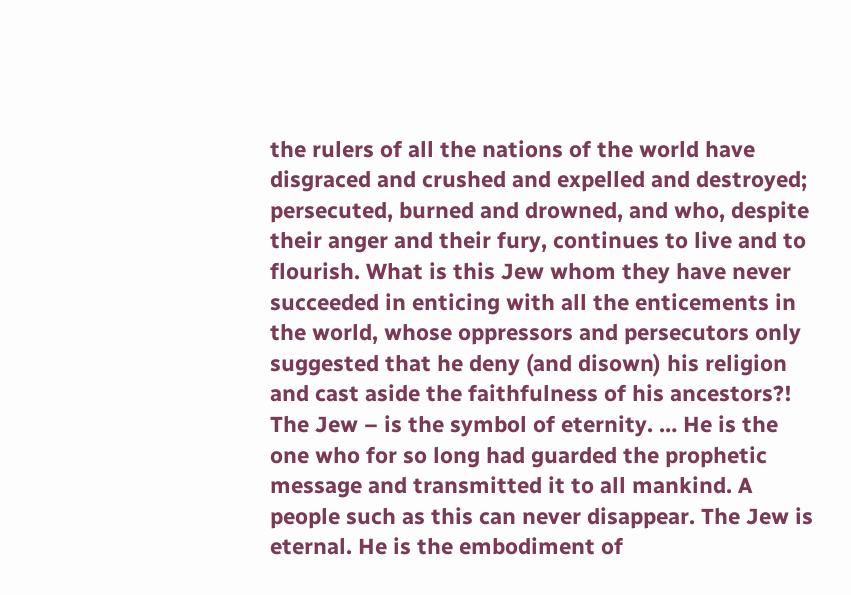the rulers of all the nations of the world have disgraced and crushed and expelled and destroyed; persecuted, burned and drowned, and who, despite their anger and their fury, continues to live and to flourish. What is this Jew whom they have never succeeded in enticing with all the enticements in the world, whose oppressors and persecutors only suggested that he deny (and disown) his religion and cast aside the faithfulness of his ancestors?! The Jew – is the symbol of eternity. … He is the one who for so long had guarded the prophetic message and transmitted it to all mankind. A people such as this can never disappear. The Jew is eternal. He is the embodiment of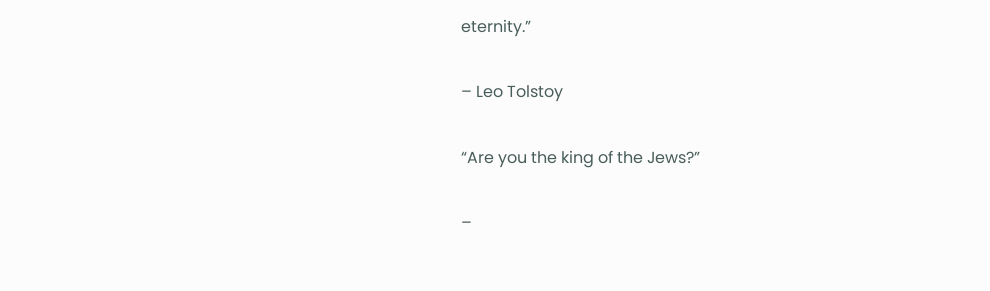eternity.”

– Leo Tolstoy

“Are you the king of the Jews?”

–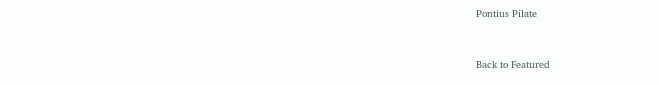Pontius Pilate


Back to Featured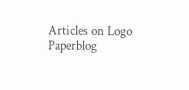Articles on Logo Paperblog